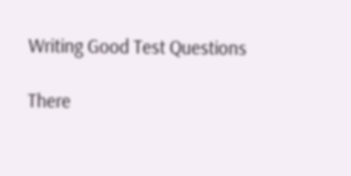Writing Good Test Questions

There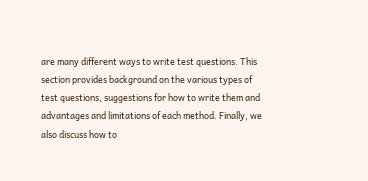are many different ways to write test questions. This section provides background on the various types of test questions, suggestions for how to write them and advantages and limitations of each method. Finally, we also discuss how to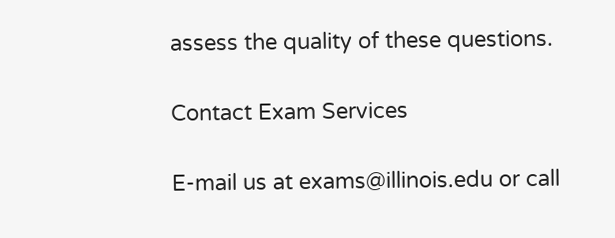assess the quality of these questions.

Contact Exam Services

E-mail us at exams@illinois.edu or call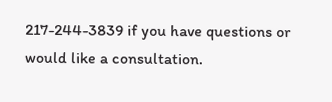217-244-3839 if you have questions or would like a consultation.